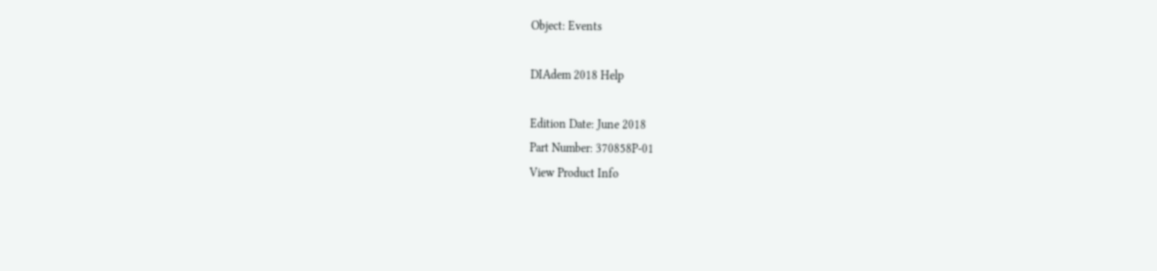Object: Events

DIAdem 2018 Help

Edition Date: June 2018
Part Number: 370858P-01
View Product Info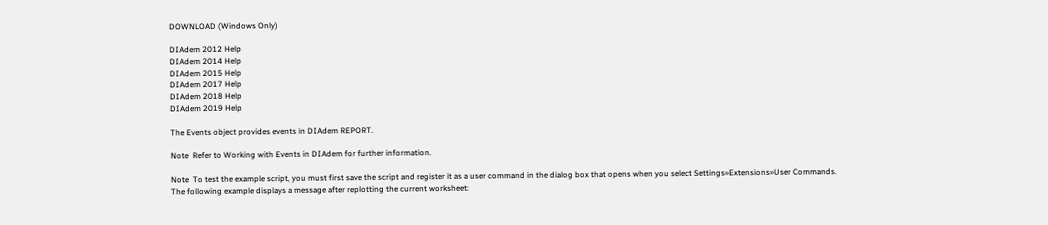DOWNLOAD (Windows Only)

DIAdem 2012 Help
DIAdem 2014 Help
DIAdem 2015 Help
DIAdem 2017 Help
DIAdem 2018 Help
DIAdem 2019 Help

The Events object provides events in DIAdem REPORT.

Note  Refer to Working with Events in DIAdem for further information.

Note  To test the example script, you must first save the script and register it as a user command in the dialog box that opens when you select Settings»Extensions»User Commands.
The following example displays a message after replotting the current worksheet: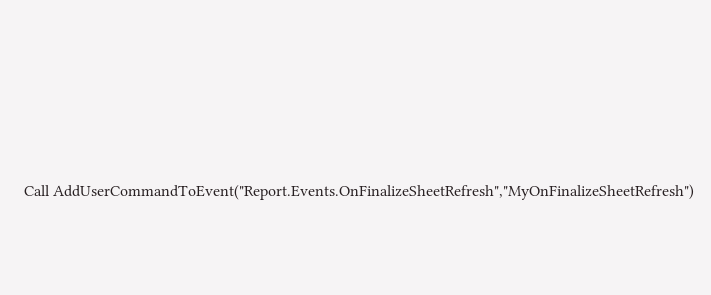Call AddUserCommandToEvent("Report.Events.OnFinalizeSheetRefresh","MyOnFinalizeSheetRefresh")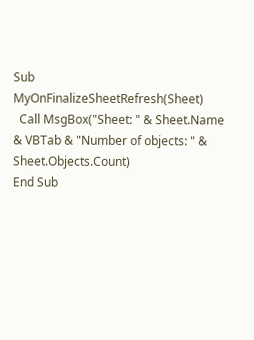Sub MyOnFinalizeSheetRefresh(Sheet)
  Call MsgBox("Sheet: " & Sheet.Name & VBTab & "Number of objects: " & Sheet.Objects.Count)
End Sub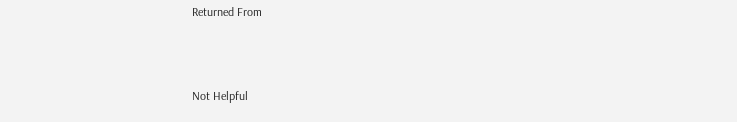Returned From



Not Helpful